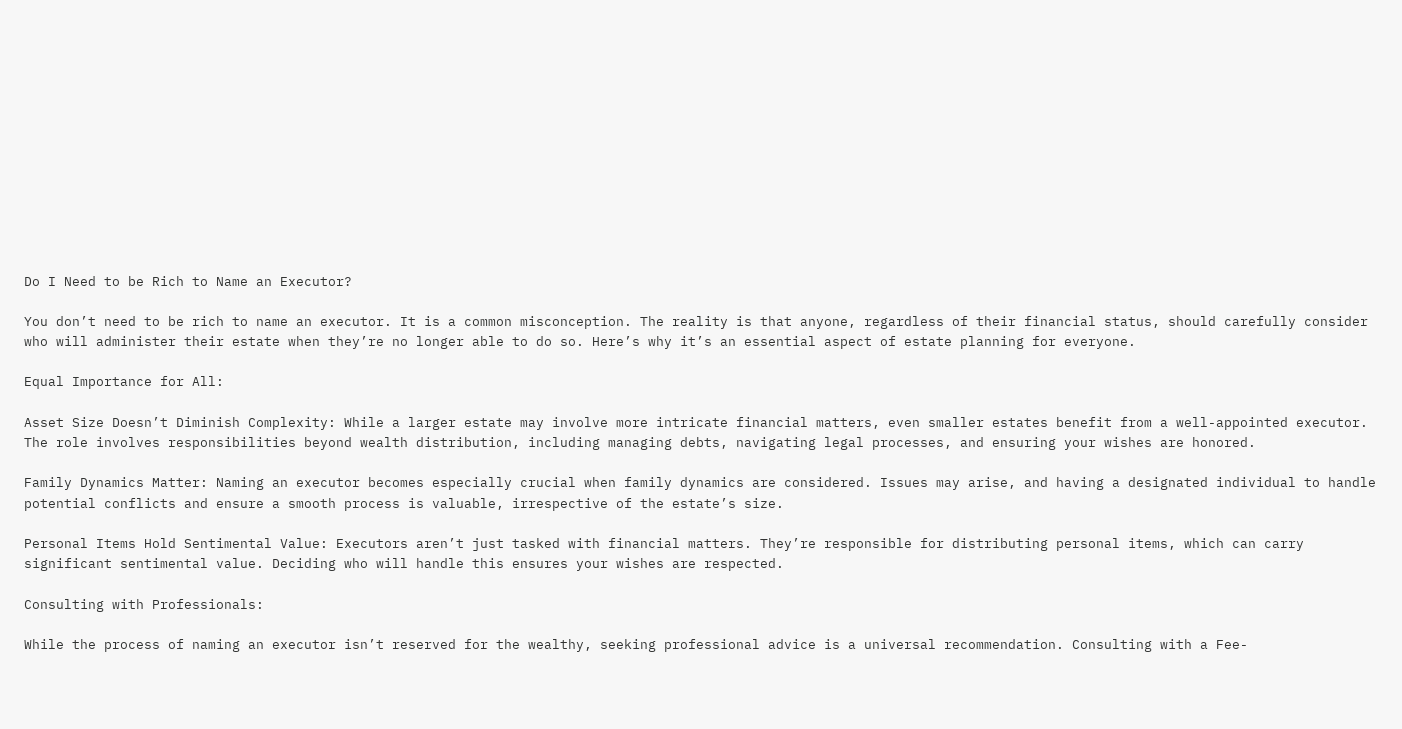Do I Need to be Rich to Name an Executor?

You don’t need to be rich to name an executor. It is a common misconception. The reality is that anyone, regardless of their financial status, should carefully consider who will administer their estate when they’re no longer able to do so. Here’s why it’s an essential aspect of estate planning for everyone.

Equal Importance for All:

Asset Size Doesn’t Diminish Complexity: While a larger estate may involve more intricate financial matters, even smaller estates benefit from a well-appointed executor. The role involves responsibilities beyond wealth distribution, including managing debts, navigating legal processes, and ensuring your wishes are honored.

Family Dynamics Matter: Naming an executor becomes especially crucial when family dynamics are considered. Issues may arise, and having a designated individual to handle potential conflicts and ensure a smooth process is valuable, irrespective of the estate’s size.

Personal Items Hold Sentimental Value: Executors aren’t just tasked with financial matters. They’re responsible for distributing personal items, which can carry significant sentimental value. Deciding who will handle this ensures your wishes are respected.

Consulting with Professionals:

While the process of naming an executor isn’t reserved for the wealthy, seeking professional advice is a universal recommendation. Consulting with a Fee-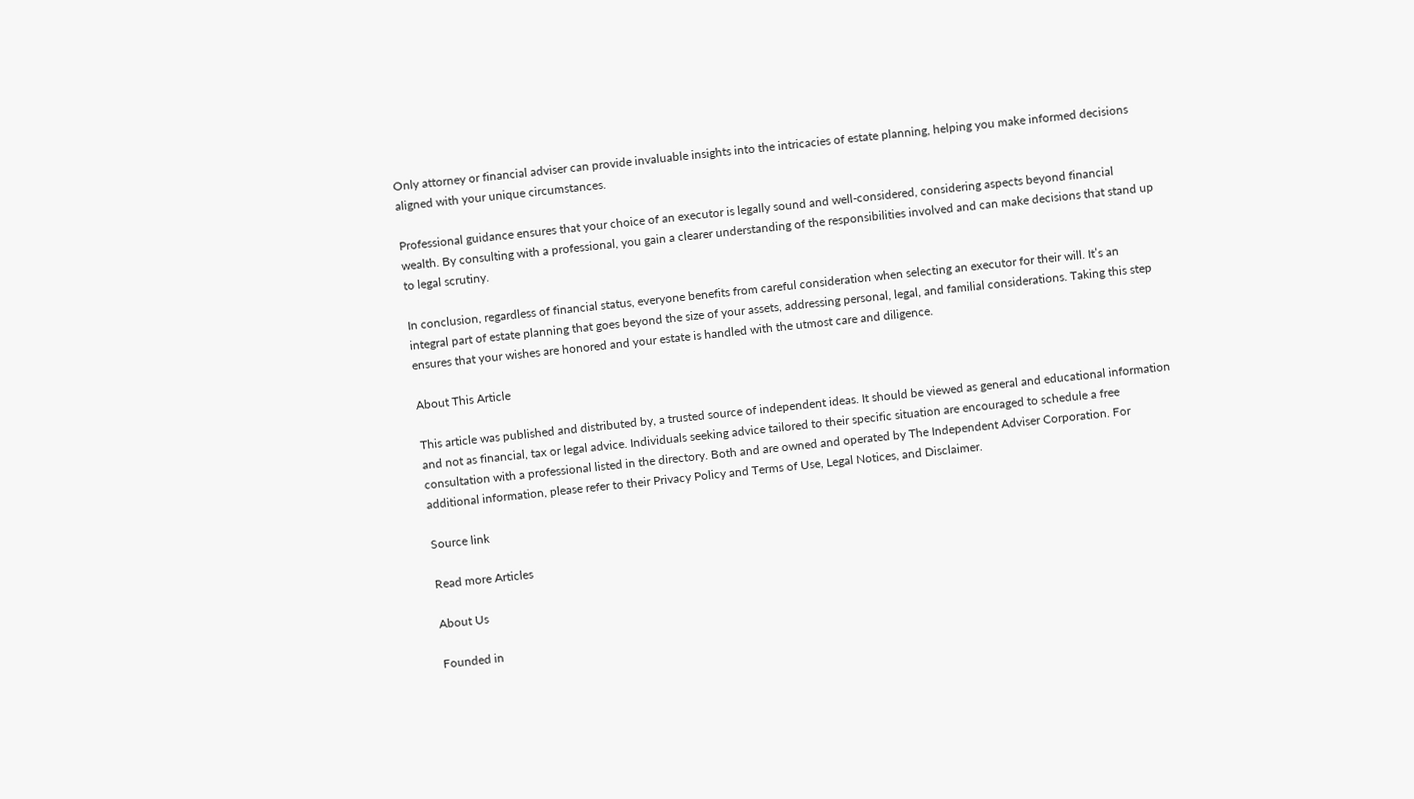Only attorney or financial adviser can provide invaluable insights into the intricacies of estate planning, helping you make informed decisions aligned with your unique circumstances.

Professional guidance ensures that your choice of an executor is legally sound and well-considered, considering aspects beyond financial wealth. By consulting with a professional, you gain a clearer understanding of the responsibilities involved and can make decisions that stand up to legal scrutiny.

In conclusion, regardless of financial status, everyone benefits from careful consideration when selecting an executor for their will. It’s an integral part of estate planning that goes beyond the size of your assets, addressing personal, legal, and familial considerations. Taking this step ensures that your wishes are honored and your estate is handled with the utmost care and diligence.

About This Article

This article was published and distributed by, a trusted source of independent ideas. It should be viewed as general and educational information and not as financial, tax or legal advice. Individuals seeking advice tailored to their specific situation are encouraged to schedule a free consultation with a professional listed in the directory. Both and are owned and operated by The Independent Adviser Corporation. For additional information, please refer to their Privacy Policy and Terms of Use, Legal Notices, and Disclaimer.

Source link

Read more Articles

About Us

Founded in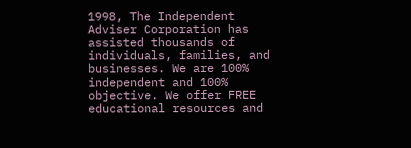1998, The Independent Adviser Corporation has assisted thousands of individuals, families, and businesses. We are 100% independent and 100% objective. We offer FREE educational resources and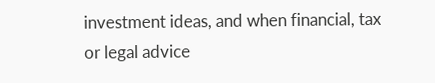investment ideas, and when financial, tax or legal advice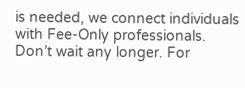is needed, we connect individuals with Fee-Only professionals. Don’t wait any longer. For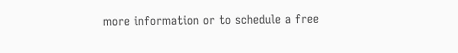more information or to schedule a free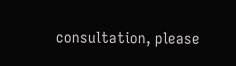consultation, please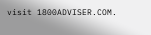visit 1800ADVISER.COM.